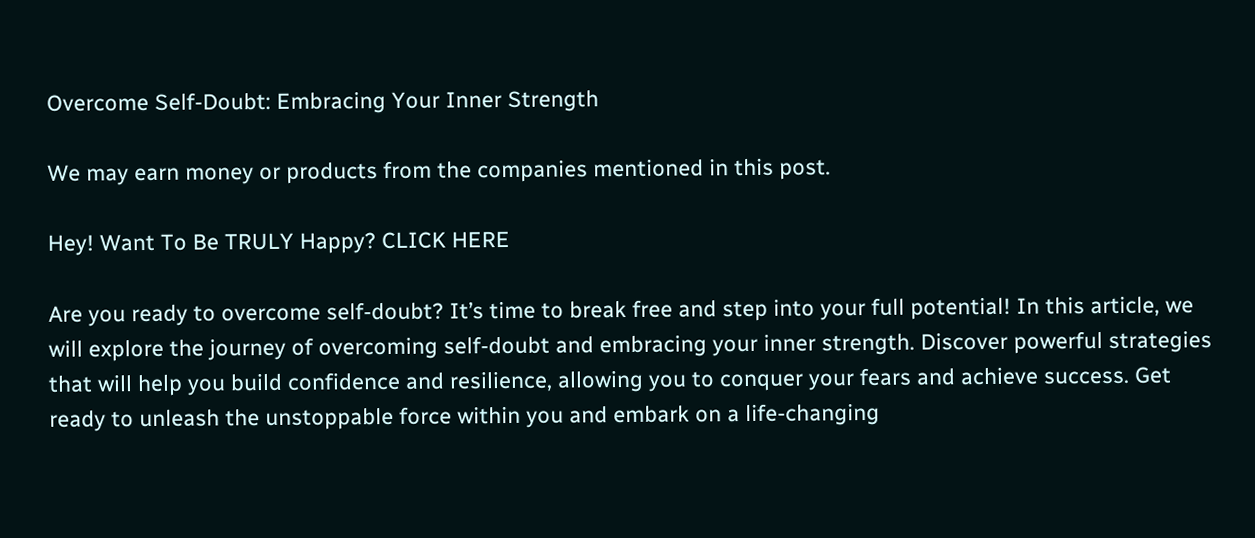Overcome Self-Doubt: Embracing Your Inner Strength

We may earn money or products from the companies mentioned in this post.

Hey! Want To Be TRULY Happy? CLICK HERE

Are you ready to overcome self-doubt? It’s time to break free and step into your full potential! In this article, we will explore the journey of overcoming self-doubt and embracing your inner strength. Discover powerful strategies that will help you build confidence and resilience, allowing you to conquer your fears and achieve success. Get ready to unleash the unstoppable force within you and embark on a life-changing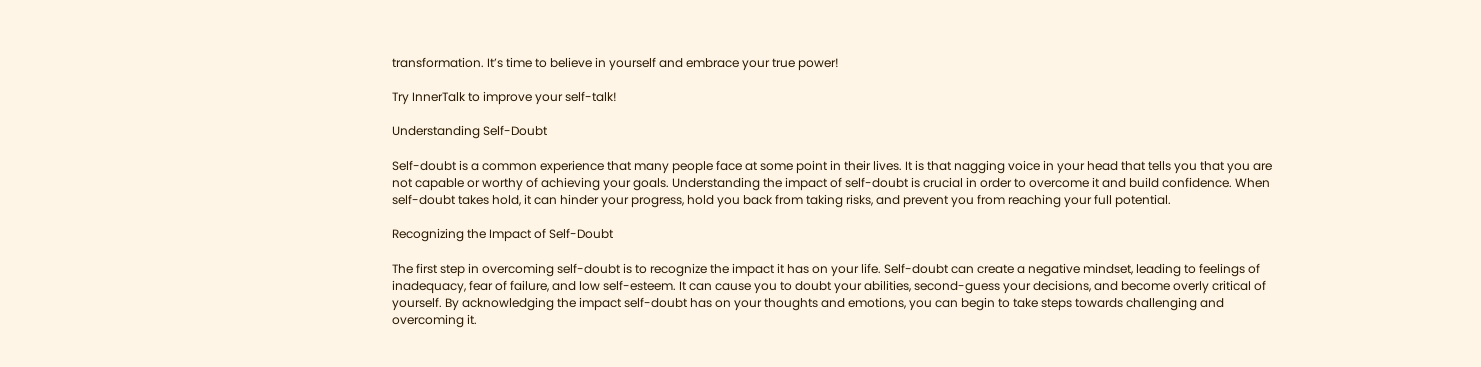transformation. It’s time to believe in yourself and embrace your true power!

Try InnerTalk to improve your self-talk!

Understanding Self-Doubt

Self-doubt is a common experience that many people face at some point in their lives. It is that nagging voice in your head that tells you that you are not capable or worthy of achieving your goals. Understanding the impact of self-doubt is crucial in order to overcome it and build confidence. When self-doubt takes hold, it can hinder your progress, hold you back from taking risks, and prevent you from reaching your full potential.

Recognizing the Impact of Self-Doubt

The first step in overcoming self-doubt is to recognize the impact it has on your life. Self-doubt can create a negative mindset, leading to feelings of inadequacy, fear of failure, and low self-esteem. It can cause you to doubt your abilities, second-guess your decisions, and become overly critical of yourself. By acknowledging the impact self-doubt has on your thoughts and emotions, you can begin to take steps towards challenging and overcoming it.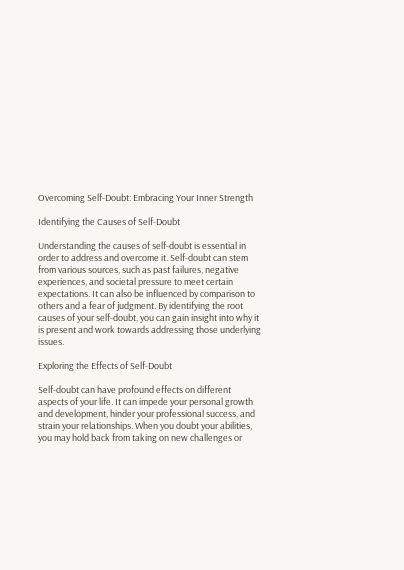Overcoming Self-Doubt: Embracing Your Inner Strength

Identifying the Causes of Self-Doubt

Understanding the causes of self-doubt is essential in order to address and overcome it. Self-doubt can stem from various sources, such as past failures, negative experiences, and societal pressure to meet certain expectations. It can also be influenced by comparison to others and a fear of judgment. By identifying the root causes of your self-doubt, you can gain insight into why it is present and work towards addressing those underlying issues.

Exploring the Effects of Self-Doubt

Self-doubt can have profound effects on different aspects of your life. It can impede your personal growth and development, hinder your professional success, and strain your relationships. When you doubt your abilities, you may hold back from taking on new challenges or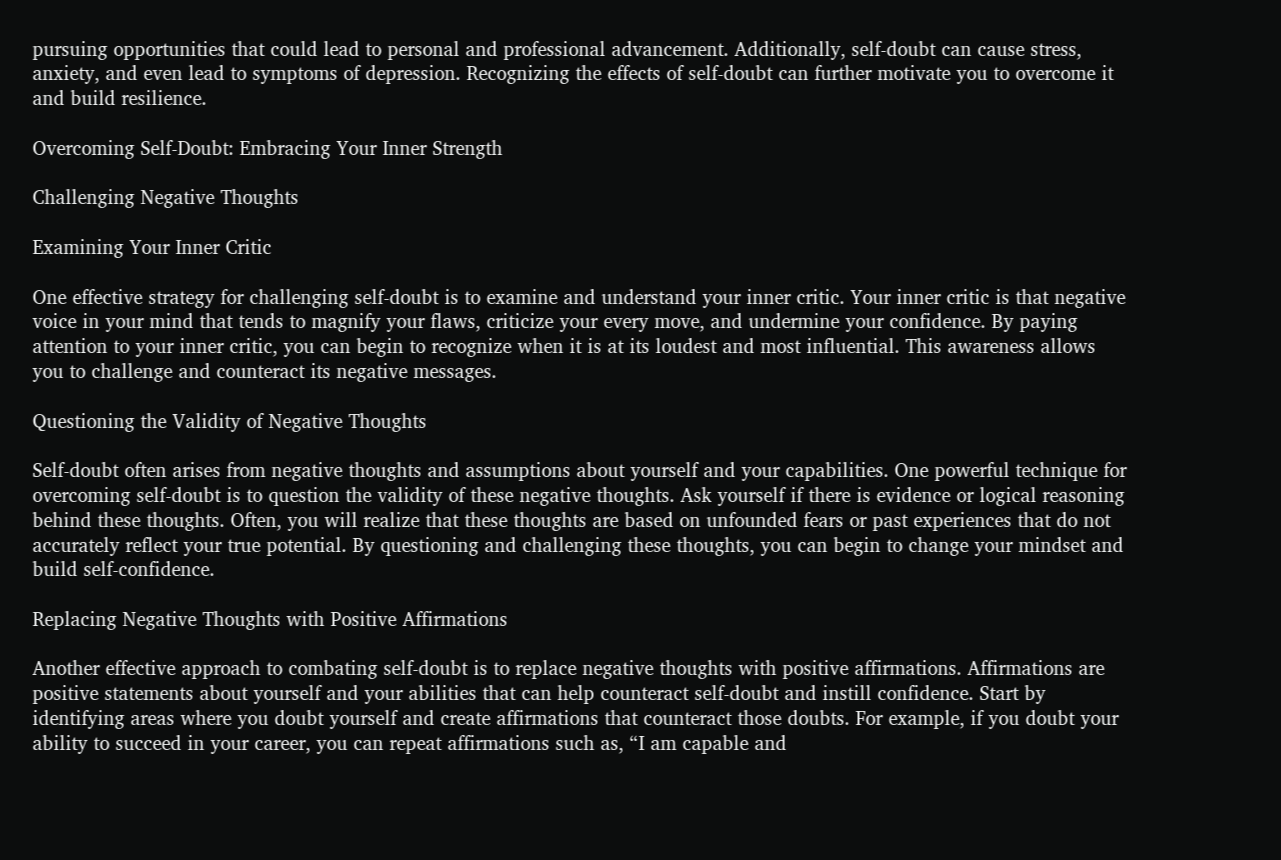pursuing opportunities that could lead to personal and professional advancement. Additionally, self-doubt can cause stress, anxiety, and even lead to symptoms of depression. Recognizing the effects of self-doubt can further motivate you to overcome it and build resilience.

Overcoming Self-Doubt: Embracing Your Inner Strength

Challenging Negative Thoughts

Examining Your Inner Critic

One effective strategy for challenging self-doubt is to examine and understand your inner critic. Your inner critic is that negative voice in your mind that tends to magnify your flaws, criticize your every move, and undermine your confidence. By paying attention to your inner critic, you can begin to recognize when it is at its loudest and most influential. This awareness allows you to challenge and counteract its negative messages.

Questioning the Validity of Negative Thoughts

Self-doubt often arises from negative thoughts and assumptions about yourself and your capabilities. One powerful technique for overcoming self-doubt is to question the validity of these negative thoughts. Ask yourself if there is evidence or logical reasoning behind these thoughts. Often, you will realize that these thoughts are based on unfounded fears or past experiences that do not accurately reflect your true potential. By questioning and challenging these thoughts, you can begin to change your mindset and build self-confidence.

Replacing Negative Thoughts with Positive Affirmations

Another effective approach to combating self-doubt is to replace negative thoughts with positive affirmations. Affirmations are positive statements about yourself and your abilities that can help counteract self-doubt and instill confidence. Start by identifying areas where you doubt yourself and create affirmations that counteract those doubts. For example, if you doubt your ability to succeed in your career, you can repeat affirmations such as, “I am capable and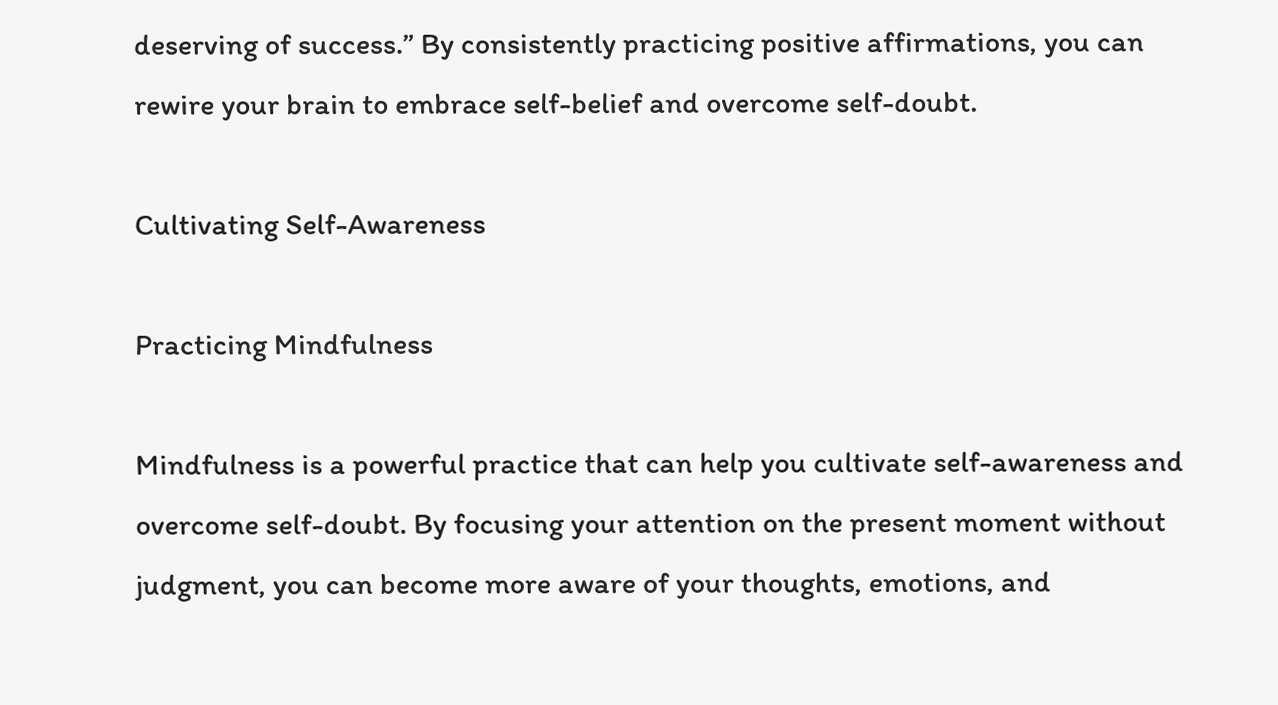deserving of success.” By consistently practicing positive affirmations, you can rewire your brain to embrace self-belief and overcome self-doubt.

Cultivating Self-Awareness

Practicing Mindfulness

Mindfulness is a powerful practice that can help you cultivate self-awareness and overcome self-doubt. By focusing your attention on the present moment without judgment, you can become more aware of your thoughts, emotions, and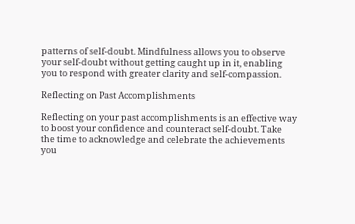patterns of self-doubt. Mindfulness allows you to observe your self-doubt without getting caught up in it, enabling you to respond with greater clarity and self-compassion.

Reflecting on Past Accomplishments

Reflecting on your past accomplishments is an effective way to boost your confidence and counteract self-doubt. Take the time to acknowledge and celebrate the achievements you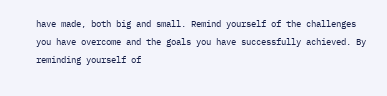have made, both big and small. Remind yourself of the challenges you have overcome and the goals you have successfully achieved. By reminding yourself of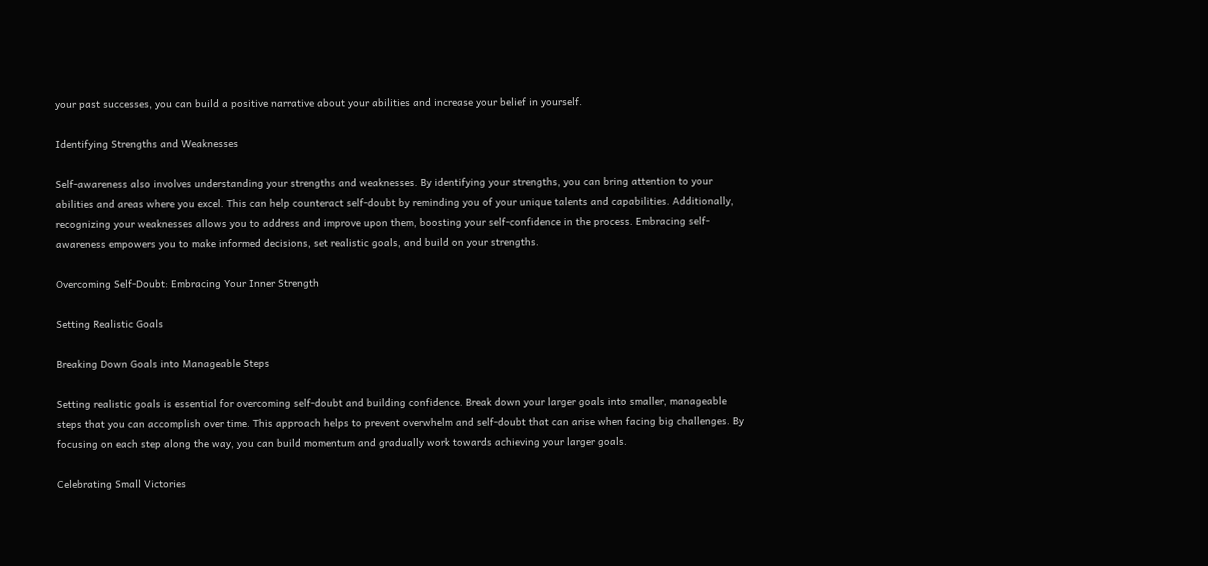your past successes, you can build a positive narrative about your abilities and increase your belief in yourself.

Identifying Strengths and Weaknesses

Self-awareness also involves understanding your strengths and weaknesses. By identifying your strengths, you can bring attention to your abilities and areas where you excel. This can help counteract self-doubt by reminding you of your unique talents and capabilities. Additionally, recognizing your weaknesses allows you to address and improve upon them, boosting your self-confidence in the process. Embracing self-awareness empowers you to make informed decisions, set realistic goals, and build on your strengths.

Overcoming Self-Doubt: Embracing Your Inner Strength

Setting Realistic Goals

Breaking Down Goals into Manageable Steps

Setting realistic goals is essential for overcoming self-doubt and building confidence. Break down your larger goals into smaller, manageable steps that you can accomplish over time. This approach helps to prevent overwhelm and self-doubt that can arise when facing big challenges. By focusing on each step along the way, you can build momentum and gradually work towards achieving your larger goals.

Celebrating Small Victories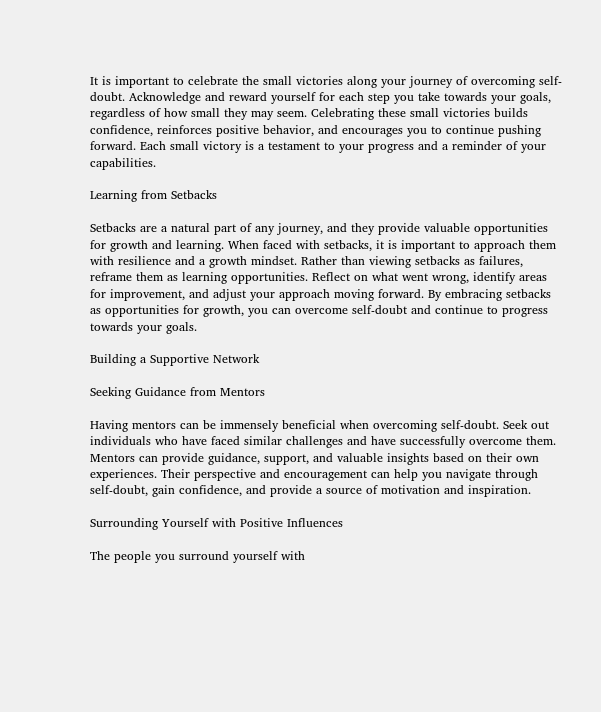It is important to celebrate the small victories along your journey of overcoming self-doubt. Acknowledge and reward yourself for each step you take towards your goals, regardless of how small they may seem. Celebrating these small victories builds confidence, reinforces positive behavior, and encourages you to continue pushing forward. Each small victory is a testament to your progress and a reminder of your capabilities.

Learning from Setbacks

Setbacks are a natural part of any journey, and they provide valuable opportunities for growth and learning. When faced with setbacks, it is important to approach them with resilience and a growth mindset. Rather than viewing setbacks as failures, reframe them as learning opportunities. Reflect on what went wrong, identify areas for improvement, and adjust your approach moving forward. By embracing setbacks as opportunities for growth, you can overcome self-doubt and continue to progress towards your goals.

Building a Supportive Network

Seeking Guidance from Mentors

Having mentors can be immensely beneficial when overcoming self-doubt. Seek out individuals who have faced similar challenges and have successfully overcome them. Mentors can provide guidance, support, and valuable insights based on their own experiences. Their perspective and encouragement can help you navigate through self-doubt, gain confidence, and provide a source of motivation and inspiration.

Surrounding Yourself with Positive Influences

The people you surround yourself with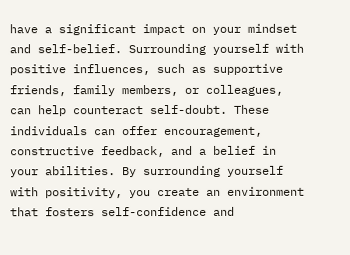have a significant impact on your mindset and self-belief. Surrounding yourself with positive influences, such as supportive friends, family members, or colleagues, can help counteract self-doubt. These individuals can offer encouragement, constructive feedback, and a belief in your abilities. By surrounding yourself with positivity, you create an environment that fosters self-confidence and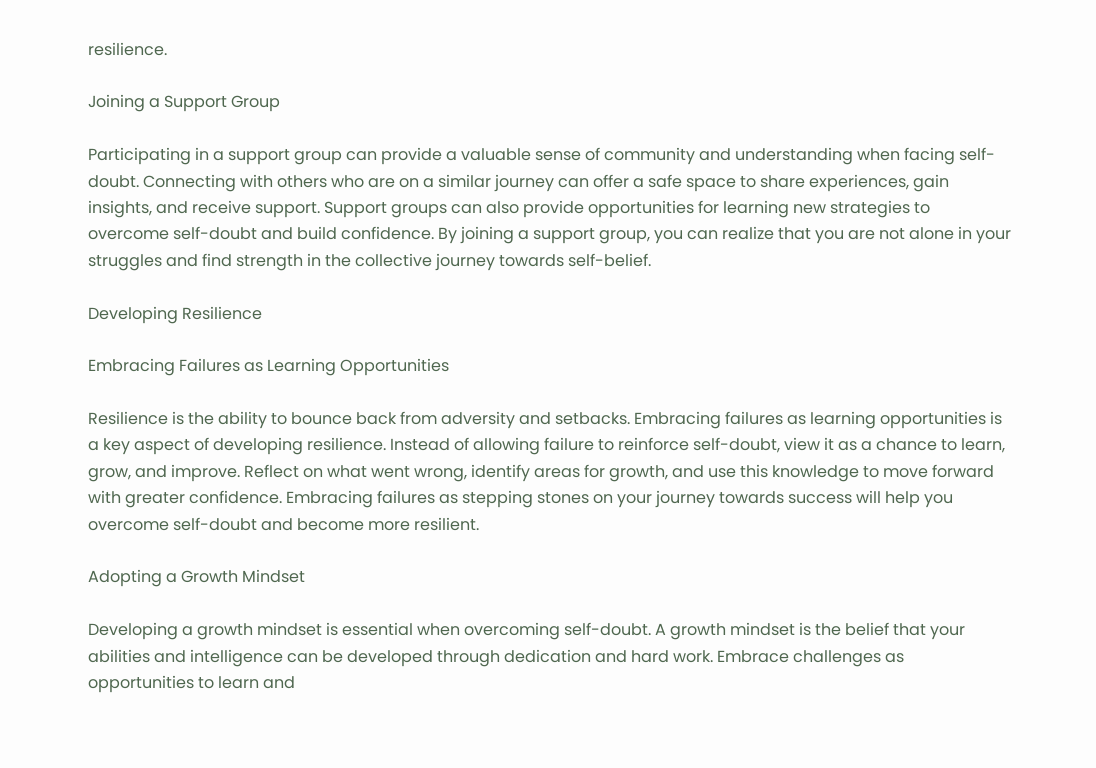resilience.

Joining a Support Group

Participating in a support group can provide a valuable sense of community and understanding when facing self-doubt. Connecting with others who are on a similar journey can offer a safe space to share experiences, gain insights, and receive support. Support groups can also provide opportunities for learning new strategies to overcome self-doubt and build confidence. By joining a support group, you can realize that you are not alone in your struggles and find strength in the collective journey towards self-belief.

Developing Resilience

Embracing Failures as Learning Opportunities

Resilience is the ability to bounce back from adversity and setbacks. Embracing failures as learning opportunities is a key aspect of developing resilience. Instead of allowing failure to reinforce self-doubt, view it as a chance to learn, grow, and improve. Reflect on what went wrong, identify areas for growth, and use this knowledge to move forward with greater confidence. Embracing failures as stepping stones on your journey towards success will help you overcome self-doubt and become more resilient.

Adopting a Growth Mindset

Developing a growth mindset is essential when overcoming self-doubt. A growth mindset is the belief that your abilities and intelligence can be developed through dedication and hard work. Embrace challenges as opportunities to learn and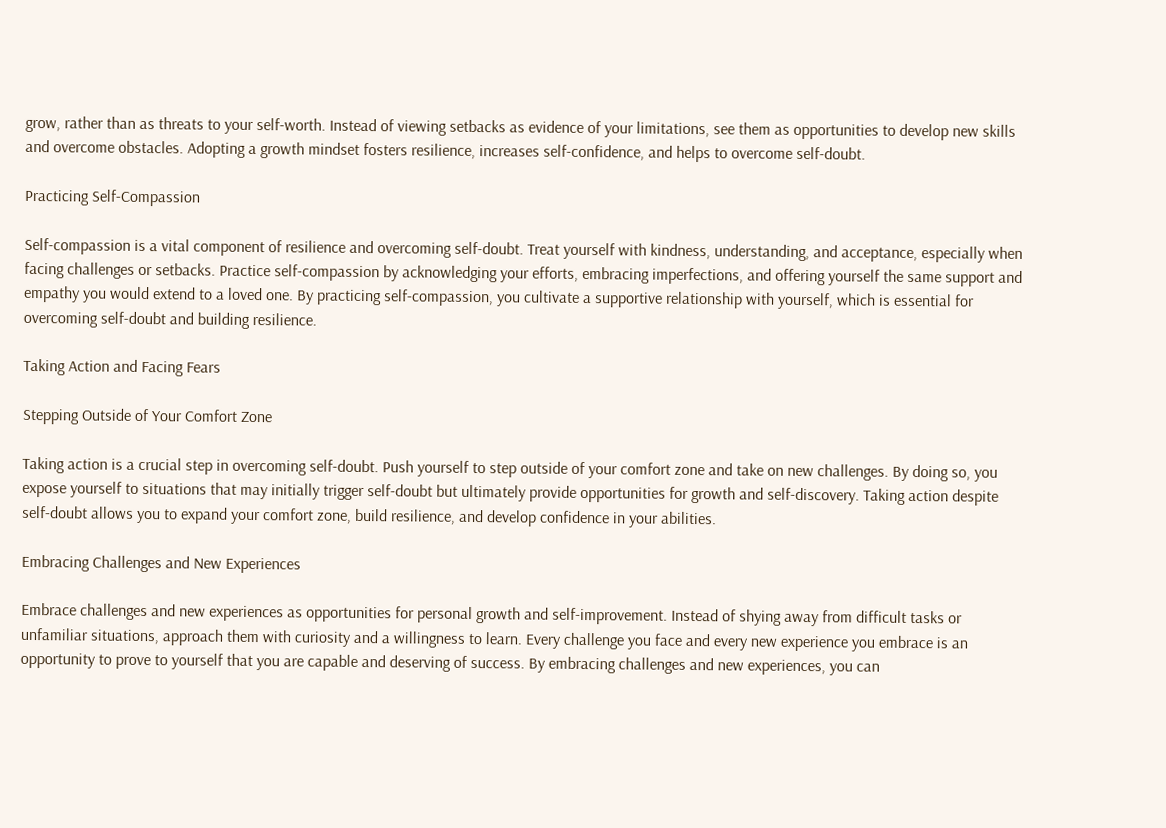grow, rather than as threats to your self-worth. Instead of viewing setbacks as evidence of your limitations, see them as opportunities to develop new skills and overcome obstacles. Adopting a growth mindset fosters resilience, increases self-confidence, and helps to overcome self-doubt.

Practicing Self-Compassion

Self-compassion is a vital component of resilience and overcoming self-doubt. Treat yourself with kindness, understanding, and acceptance, especially when facing challenges or setbacks. Practice self-compassion by acknowledging your efforts, embracing imperfections, and offering yourself the same support and empathy you would extend to a loved one. By practicing self-compassion, you cultivate a supportive relationship with yourself, which is essential for overcoming self-doubt and building resilience.

Taking Action and Facing Fears

Stepping Outside of Your Comfort Zone

Taking action is a crucial step in overcoming self-doubt. Push yourself to step outside of your comfort zone and take on new challenges. By doing so, you expose yourself to situations that may initially trigger self-doubt but ultimately provide opportunities for growth and self-discovery. Taking action despite self-doubt allows you to expand your comfort zone, build resilience, and develop confidence in your abilities.

Embracing Challenges and New Experiences

Embrace challenges and new experiences as opportunities for personal growth and self-improvement. Instead of shying away from difficult tasks or unfamiliar situations, approach them with curiosity and a willingness to learn. Every challenge you face and every new experience you embrace is an opportunity to prove to yourself that you are capable and deserving of success. By embracing challenges and new experiences, you can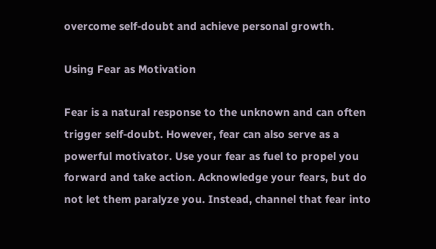overcome self-doubt and achieve personal growth.

Using Fear as Motivation

Fear is a natural response to the unknown and can often trigger self-doubt. However, fear can also serve as a powerful motivator. Use your fear as fuel to propel you forward and take action. Acknowledge your fears, but do not let them paralyze you. Instead, channel that fear into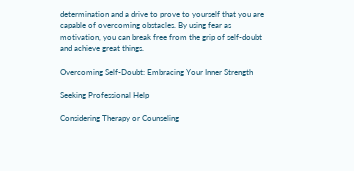determination and a drive to prove to yourself that you are capable of overcoming obstacles. By using fear as motivation, you can break free from the grip of self-doubt and achieve great things.

Overcoming Self-Doubt: Embracing Your Inner Strength

Seeking Professional Help

Considering Therapy or Counseling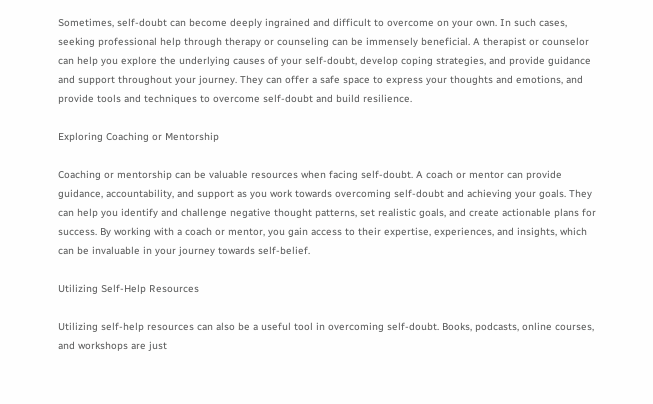Sometimes, self-doubt can become deeply ingrained and difficult to overcome on your own. In such cases, seeking professional help through therapy or counseling can be immensely beneficial. A therapist or counselor can help you explore the underlying causes of your self-doubt, develop coping strategies, and provide guidance and support throughout your journey. They can offer a safe space to express your thoughts and emotions, and provide tools and techniques to overcome self-doubt and build resilience.

Exploring Coaching or Mentorship

Coaching or mentorship can be valuable resources when facing self-doubt. A coach or mentor can provide guidance, accountability, and support as you work towards overcoming self-doubt and achieving your goals. They can help you identify and challenge negative thought patterns, set realistic goals, and create actionable plans for success. By working with a coach or mentor, you gain access to their expertise, experiences, and insights, which can be invaluable in your journey towards self-belief.

Utilizing Self-Help Resources

Utilizing self-help resources can also be a useful tool in overcoming self-doubt. Books, podcasts, online courses, and workshops are just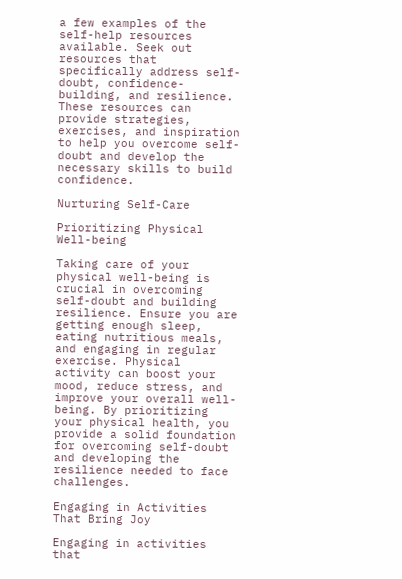a few examples of the self-help resources available. Seek out resources that specifically address self-doubt, confidence-building, and resilience. These resources can provide strategies, exercises, and inspiration to help you overcome self-doubt and develop the necessary skills to build confidence.

Nurturing Self-Care

Prioritizing Physical Well-being

Taking care of your physical well-being is crucial in overcoming self-doubt and building resilience. Ensure you are getting enough sleep, eating nutritious meals, and engaging in regular exercise. Physical activity can boost your mood, reduce stress, and improve your overall well-being. By prioritizing your physical health, you provide a solid foundation for overcoming self-doubt and developing the resilience needed to face challenges.

Engaging in Activities That Bring Joy

Engaging in activities that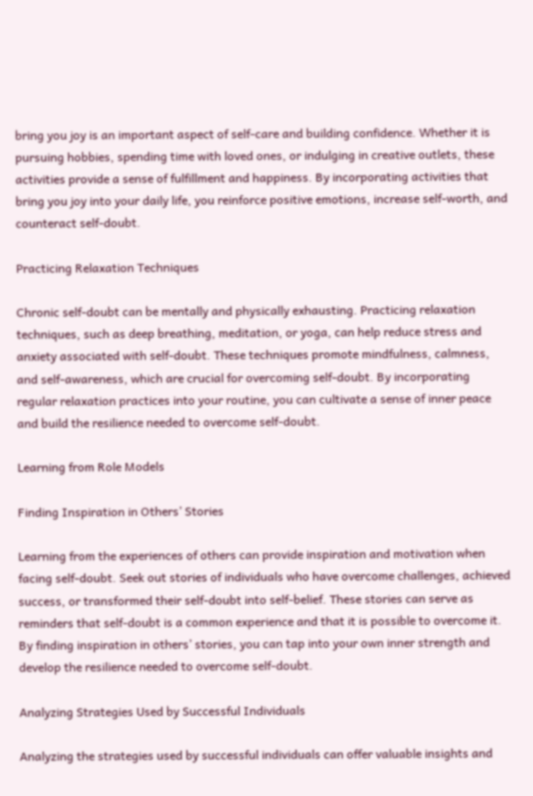bring you joy is an important aspect of self-care and building confidence. Whether it is pursuing hobbies, spending time with loved ones, or indulging in creative outlets, these activities provide a sense of fulfillment and happiness. By incorporating activities that bring you joy into your daily life, you reinforce positive emotions, increase self-worth, and counteract self-doubt.

Practicing Relaxation Techniques

Chronic self-doubt can be mentally and physically exhausting. Practicing relaxation techniques, such as deep breathing, meditation, or yoga, can help reduce stress and anxiety associated with self-doubt. These techniques promote mindfulness, calmness, and self-awareness, which are crucial for overcoming self-doubt. By incorporating regular relaxation practices into your routine, you can cultivate a sense of inner peace and build the resilience needed to overcome self-doubt.

Learning from Role Models

Finding Inspiration in Others’ Stories

Learning from the experiences of others can provide inspiration and motivation when facing self-doubt. Seek out stories of individuals who have overcome challenges, achieved success, or transformed their self-doubt into self-belief. These stories can serve as reminders that self-doubt is a common experience and that it is possible to overcome it. By finding inspiration in others’ stories, you can tap into your own inner strength and develop the resilience needed to overcome self-doubt.

Analyzing Strategies Used by Successful Individuals

Analyzing the strategies used by successful individuals can offer valuable insights and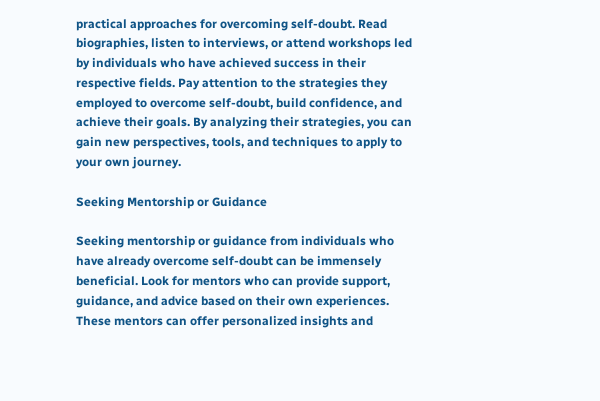practical approaches for overcoming self-doubt. Read biographies, listen to interviews, or attend workshops led by individuals who have achieved success in their respective fields. Pay attention to the strategies they employed to overcome self-doubt, build confidence, and achieve their goals. By analyzing their strategies, you can gain new perspectives, tools, and techniques to apply to your own journey.

Seeking Mentorship or Guidance

Seeking mentorship or guidance from individuals who have already overcome self-doubt can be immensely beneficial. Look for mentors who can provide support, guidance, and advice based on their own experiences. These mentors can offer personalized insights and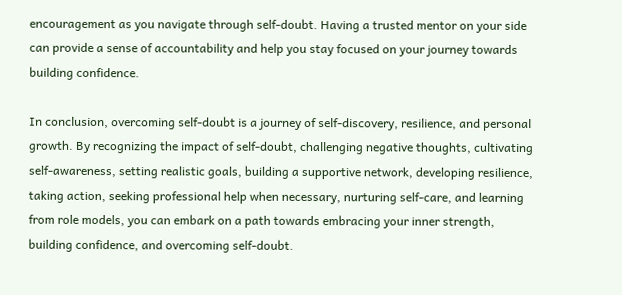encouragement as you navigate through self-doubt. Having a trusted mentor on your side can provide a sense of accountability and help you stay focused on your journey towards building confidence.

In conclusion, overcoming self-doubt is a journey of self-discovery, resilience, and personal growth. By recognizing the impact of self-doubt, challenging negative thoughts, cultivating self-awareness, setting realistic goals, building a supportive network, developing resilience, taking action, seeking professional help when necessary, nurturing self-care, and learning from role models, you can embark on a path towards embracing your inner strength, building confidence, and overcoming self-doubt.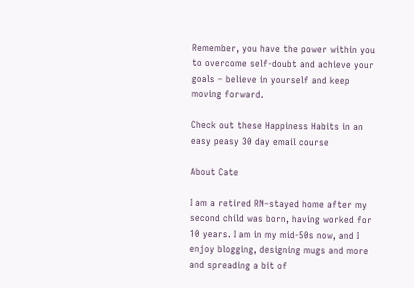Remember, you have the power within you to overcome self-doubt and achieve your goals – believe in yourself and keep moving forward.

Check out these Happiness Habits in an easy peasy 30 day email course

About Cate

I am a retired RN–stayed home after my second child was born, having worked for 10 years. I am in my mid-50s now, and I enjoy blogging, designing mugs and more and spreading a bit of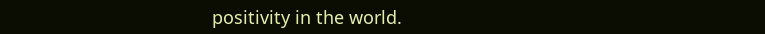positivity in the world.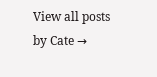View all posts by Cate →